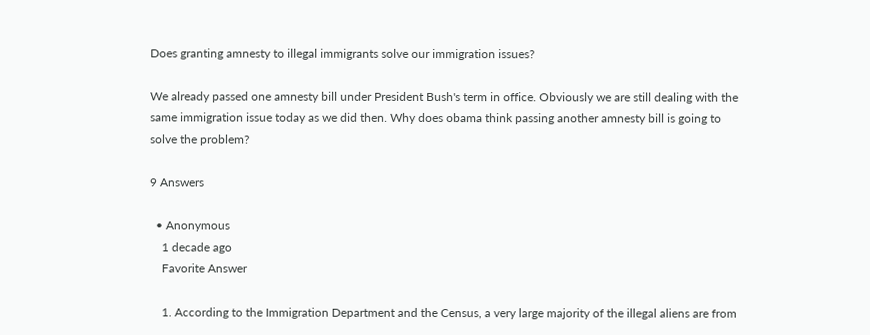Does granting amnesty to illegal immigrants solve our immigration issues?

We already passed one amnesty bill under President Bush's term in office. Obviously we are still dealing with the same immigration issue today as we did then. Why does obama think passing another amnesty bill is going to solve the problem?

9 Answers

  • Anonymous
    1 decade ago
    Favorite Answer

    1. According to the Immigration Department and the Census, a very large majority of the illegal aliens are from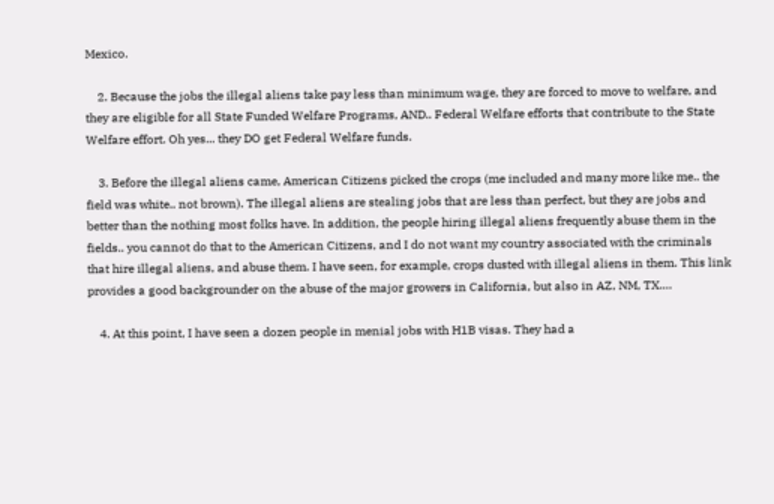Mexico.

    2. Because the jobs the illegal aliens take pay less than minimum wage, they are forced to move to welfare, and they are eligible for all State Funded Welfare Programs, AND.. Federal Welfare efforts that contribute to the State Welfare effort. Oh yes... they DO get Federal Welfare funds.

    3. Before the illegal aliens came, American Citizens picked the crops (me included and many more like me.. the field was white.. not brown). The illegal aliens are stealing jobs that are less than perfect, but they are jobs and better than the nothing most folks have. In addition, the people hiring illegal aliens frequently abuse them in the fields.. you cannot do that to the American Citizens, and I do not want my country associated with the criminals that hire illegal aliens, and abuse them. I have seen, for example, crops dusted with illegal aliens in them. This link provides a good backgrounder on the abuse of the major growers in California, but also in AZ, NM, TX.…

    4. At this point, I have seen a dozen people in menial jobs with H1B visas. They had a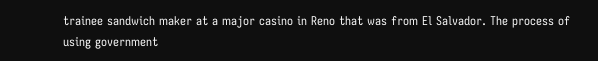trainee sandwich maker at a major casino in Reno that was from El Salvador. The process of using government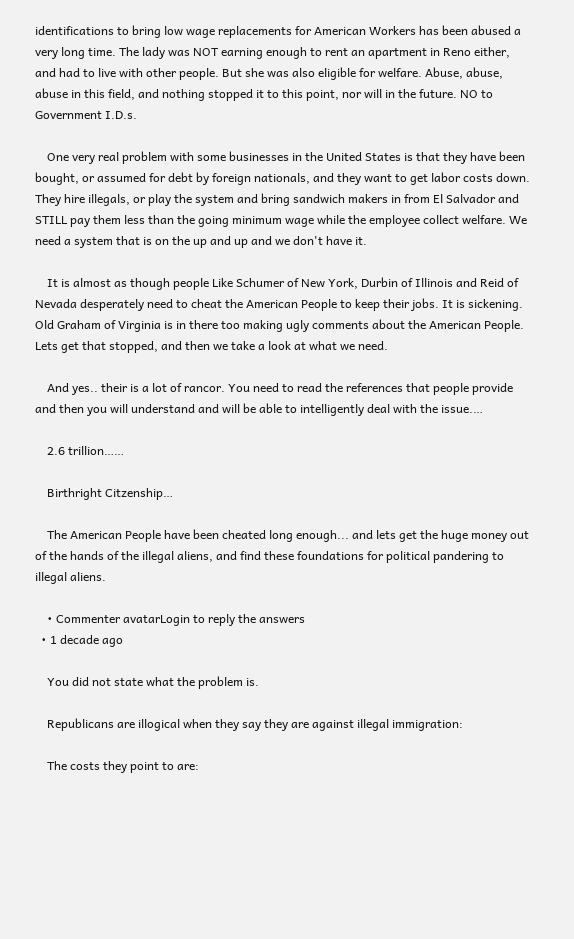identifications to bring low wage replacements for American Workers has been abused a very long time. The lady was NOT earning enough to rent an apartment in Reno either, and had to live with other people. But she was also eligible for welfare. Abuse, abuse, abuse in this field, and nothing stopped it to this point, nor will in the future. NO to Government I.D.s.

    One very real problem with some businesses in the United States is that they have been bought, or assumed for debt by foreign nationals, and they want to get labor costs down. They hire illegals, or play the system and bring sandwich makers in from El Salvador and STILL pay them less than the going minimum wage while the employee collect welfare. We need a system that is on the up and up and we don't have it.

    It is almost as though people Like Schumer of New York, Durbin of Illinois and Reid of Nevada desperately need to cheat the American People to keep their jobs. It is sickening. Old Graham of Virginia is in there too making ugly comments about the American People. Lets get that stopped, and then we take a look at what we need.

    And yes.. their is a lot of rancor. You need to read the references that people provide and then you will understand and will be able to intelligently deal with the issue.…

    2.6 trillion……

    Birthright Citzenship…

    The American People have been cheated long enough... and lets get the huge money out of the hands of the illegal aliens, and find these foundations for political pandering to illegal aliens.

    • Commenter avatarLogin to reply the answers
  • 1 decade ago

    You did not state what the problem is.

    Republicans are illogical when they say they are against illegal immigration:

    The costs they point to are: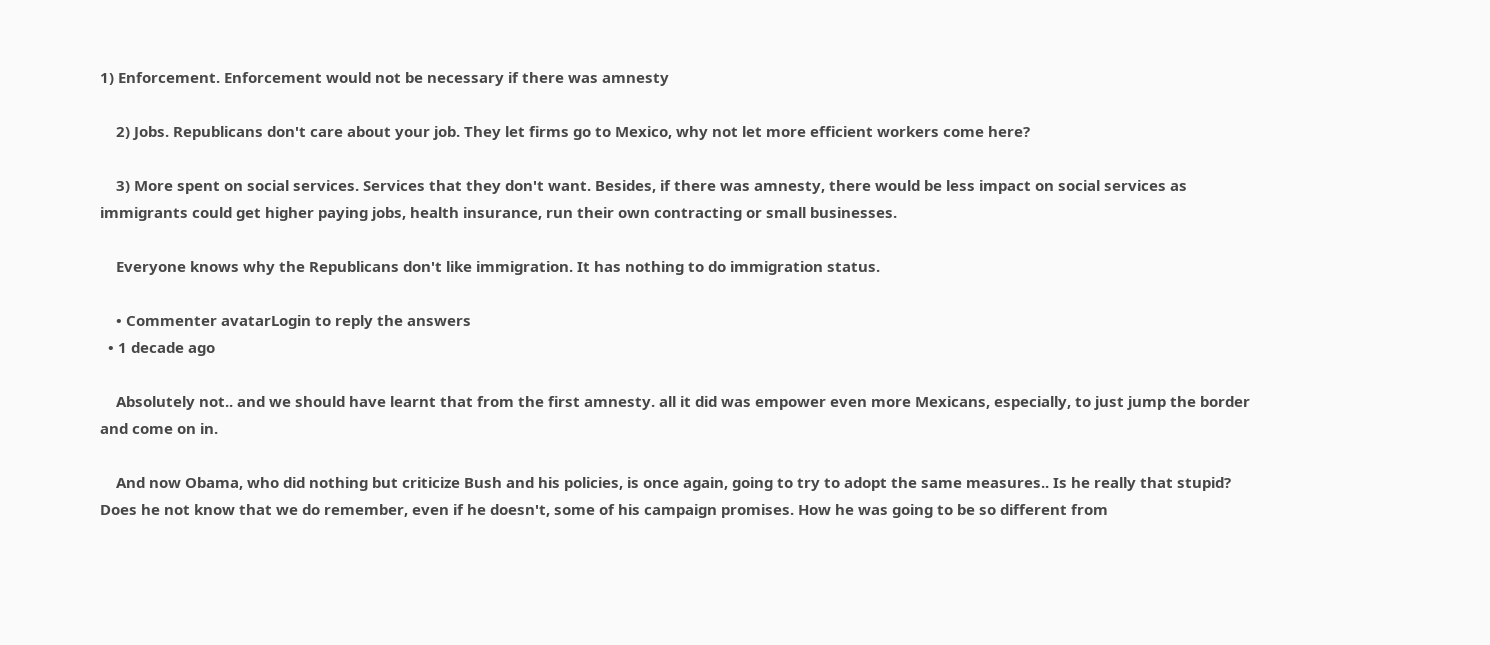1) Enforcement. Enforcement would not be necessary if there was amnesty

    2) Jobs. Republicans don't care about your job. They let firms go to Mexico, why not let more efficient workers come here?

    3) More spent on social services. Services that they don't want. Besides, if there was amnesty, there would be less impact on social services as immigrants could get higher paying jobs, health insurance, run their own contracting or small businesses.

    Everyone knows why the Republicans don't like immigration. It has nothing to do immigration status.

    • Commenter avatarLogin to reply the answers
  • 1 decade ago

    Absolutely not.. and we should have learnt that from the first amnesty. all it did was empower even more Mexicans, especially, to just jump the border and come on in.

    And now Obama, who did nothing but criticize Bush and his policies, is once again, going to try to adopt the same measures.. Is he really that stupid? Does he not know that we do remember, even if he doesn't, some of his campaign promises. How he was going to be so different from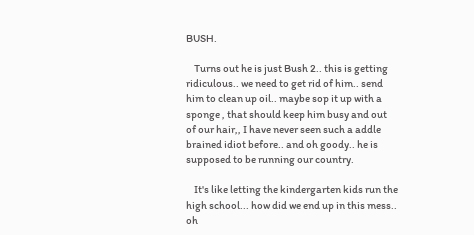BUSH.

    Turns out he is just Bush 2.. this is getting ridiculous.. we need to get rid of him.. send him to clean up oil.. maybe sop it up with a sponge , that should keep him busy and out of our hair,, I have never seen such a addle brained idiot before.. and oh goody.. he is supposed to be running our country.

    It's like letting the kindergarten kids run the high school... how did we end up in this mess.. oh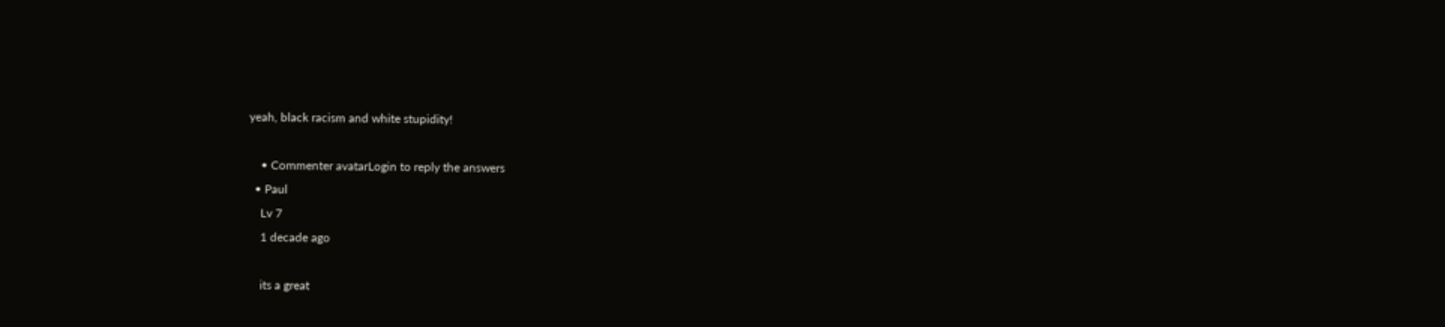yeah, black racism and white stupidity!

    • Commenter avatarLogin to reply the answers
  • Paul
    Lv 7
    1 decade ago

    its a great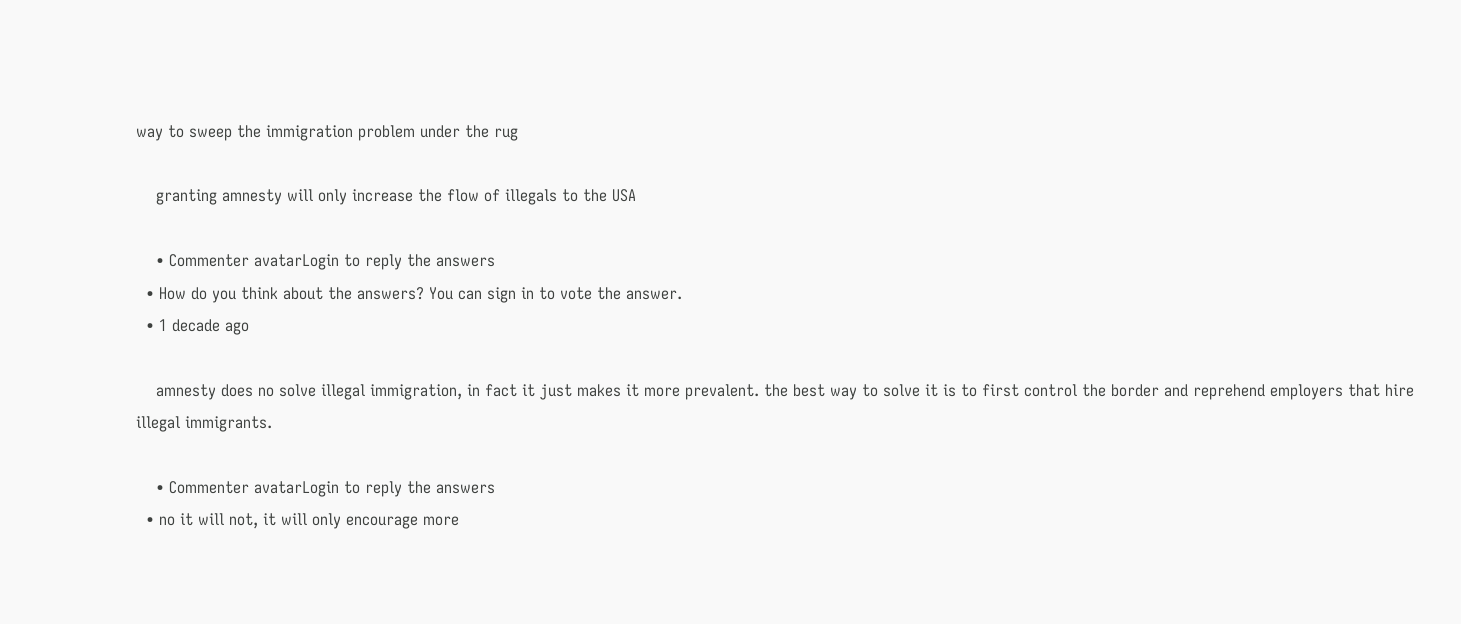way to sweep the immigration problem under the rug

    granting amnesty will only increase the flow of illegals to the USA

    • Commenter avatarLogin to reply the answers
  • How do you think about the answers? You can sign in to vote the answer.
  • 1 decade ago

    amnesty does no solve illegal immigration, in fact it just makes it more prevalent. the best way to solve it is to first control the border and reprehend employers that hire illegal immigrants.

    • Commenter avatarLogin to reply the answers
  • no it will not, it will only encourage more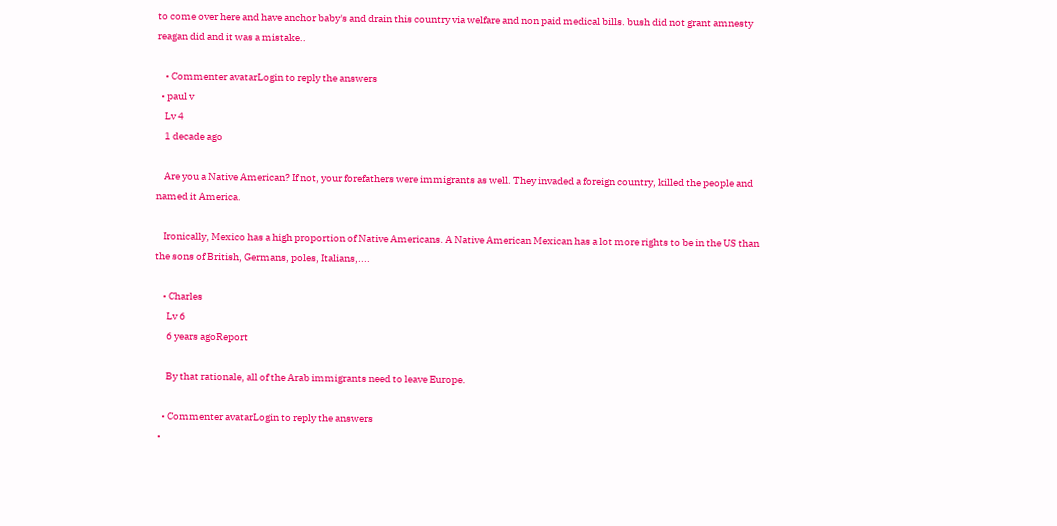to come over here and have anchor baby's and drain this country via welfare and non paid medical bills. bush did not grant amnesty reagan did and it was a mistake..

    • Commenter avatarLogin to reply the answers
  • paul v
    Lv 4
    1 decade ago

    Are you a Native American? If not, your forefathers were immigrants as well. They invaded a foreign country, killed the people and named it America.

    Ironically, Mexico has a high proportion of Native Americans. A Native American Mexican has a lot more rights to be in the US than the sons of British, Germans, poles, Italians,....

    • Charles
      Lv 6
      6 years agoReport

      By that rationale, all of the Arab immigrants need to leave Europe.

    • Commenter avatarLogin to reply the answers
  •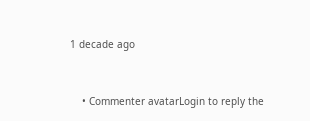1 decade ago


    • Commenter avatarLogin to reply the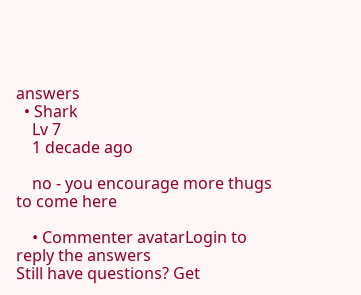answers
  • Shark
    Lv 7
    1 decade ago

    no - you encourage more thugs to come here

    • Commenter avatarLogin to reply the answers
Still have questions? Get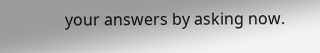your answers by asking now.